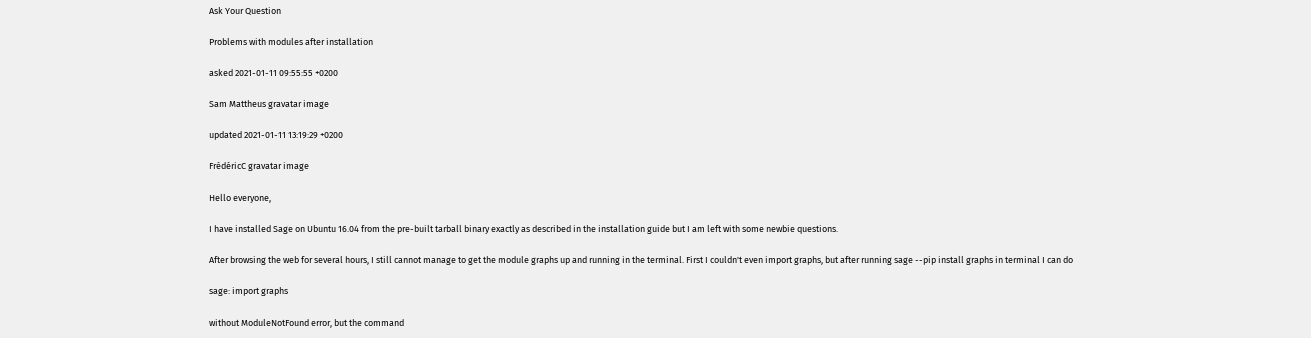Ask Your Question

Problems with modules after installation

asked 2021-01-11 09:55:55 +0200

Sam Mattheus gravatar image

updated 2021-01-11 13:19:29 +0200

FrédéricC gravatar image

Hello everyone,

I have installed Sage on Ubuntu 16.04 from the pre-built tarball binary exactly as described in the installation guide but I am left with some newbie questions.

After browsing the web for several hours, I still cannot manage to get the module graphs up and running in the terminal. First I couldn't even import graphs, but after running sage --pip install graphs in terminal I can do

sage: import graphs

without ModuleNotFound error, but the command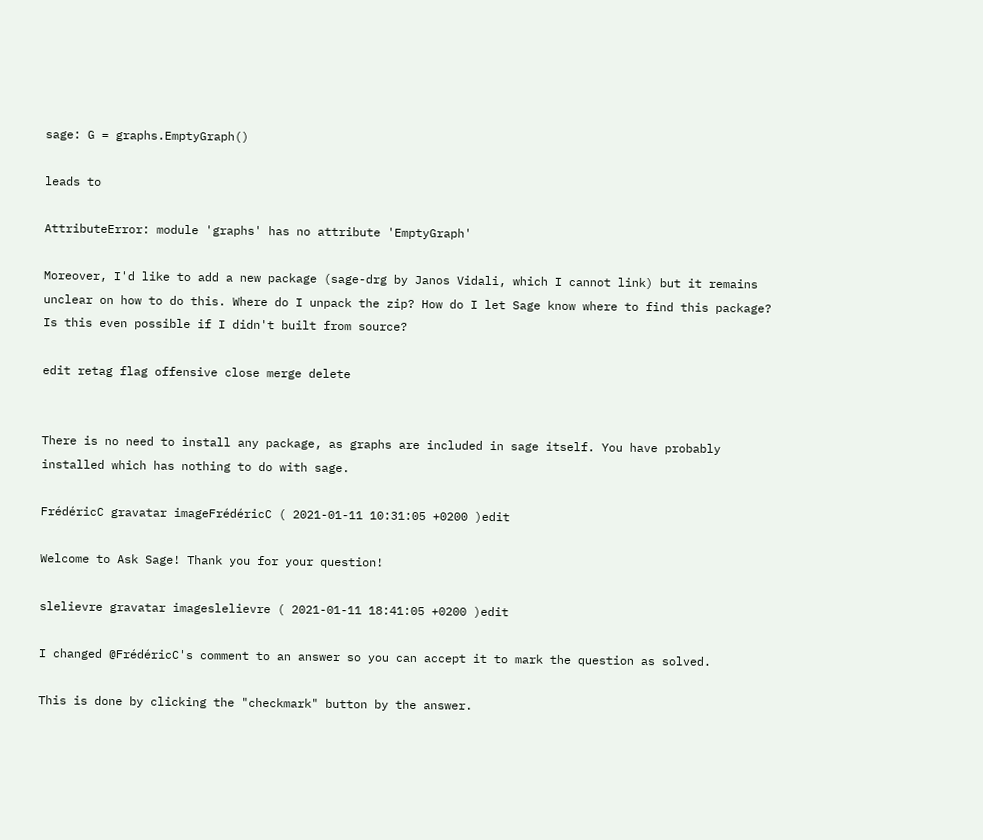sage: G = graphs.EmptyGraph()

leads to

AttributeError: module 'graphs' has no attribute 'EmptyGraph'

Moreover, I'd like to add a new package (sage-drg by Janos Vidali, which I cannot link) but it remains unclear on how to do this. Where do I unpack the zip? How do I let Sage know where to find this package? Is this even possible if I didn't built from source?

edit retag flag offensive close merge delete


There is no need to install any package, as graphs are included in sage itself. You have probably installed which has nothing to do with sage.

FrédéricC gravatar imageFrédéricC ( 2021-01-11 10:31:05 +0200 )edit

Welcome to Ask Sage! Thank you for your question!

slelievre gravatar imageslelievre ( 2021-01-11 18:41:05 +0200 )edit

I changed @FrédéricC's comment to an answer so you can accept it to mark the question as solved.

This is done by clicking the "checkmark" button by the answer.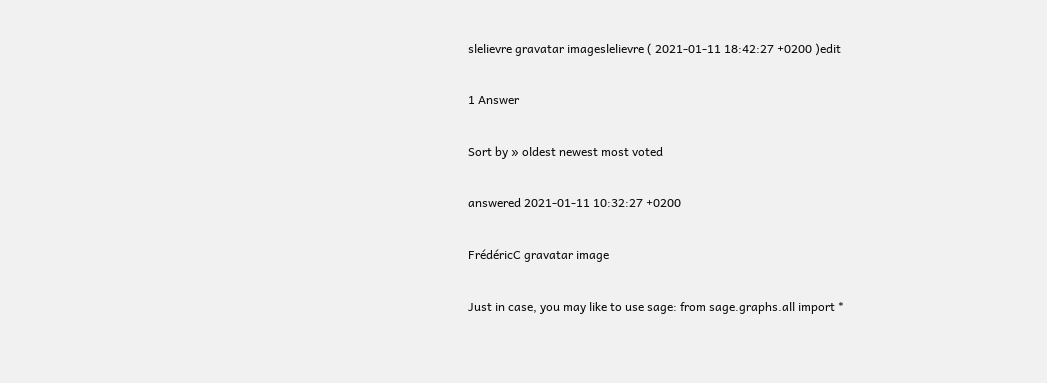slelievre gravatar imageslelievre ( 2021-01-11 18:42:27 +0200 )edit

1 Answer

Sort by » oldest newest most voted

answered 2021-01-11 10:32:27 +0200

FrédéricC gravatar image

Just in case, you may like to use sage: from sage.graphs.all import *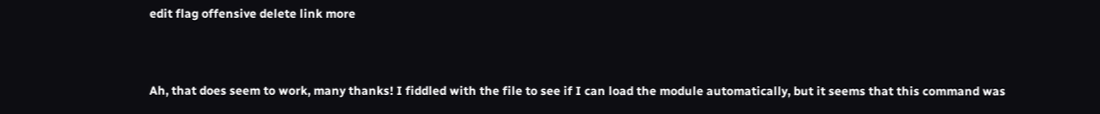edit flag offensive delete link more


Ah, that does seem to work, many thanks! I fiddled with the file to see if I can load the module automatically, but it seems that this command was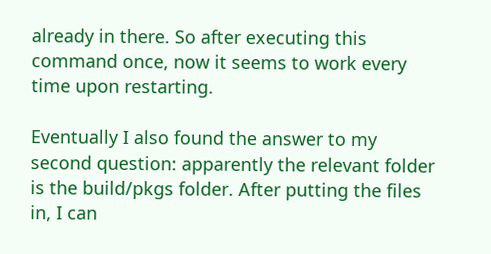already in there. So after executing this command once, now it seems to work every time upon restarting.

Eventually I also found the answer to my second question: apparently the relevant folder is the build/pkgs folder. After putting the files in, I can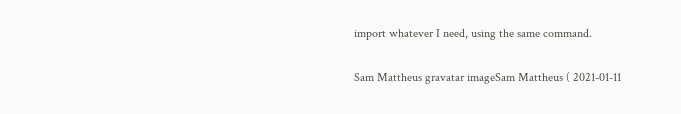import whatever I need, using the same command.

Sam Mattheus gravatar imageSam Mattheus ( 2021-01-11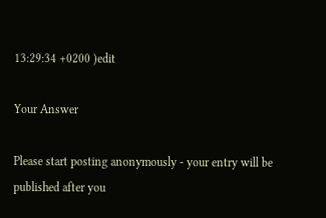13:29:34 +0200 )edit

Your Answer

Please start posting anonymously - your entry will be published after you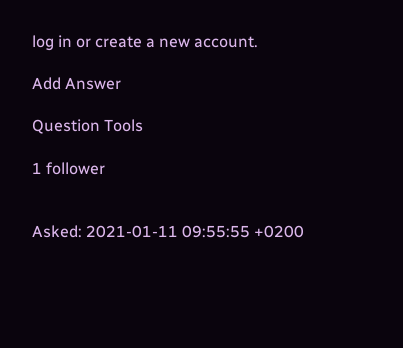log in or create a new account.

Add Answer

Question Tools

1 follower


Asked: 2021-01-11 09:55:55 +0200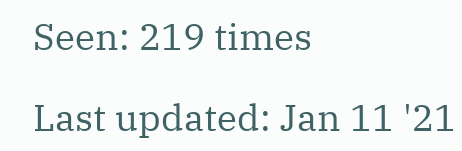Seen: 219 times

Last updated: Jan 11 '21